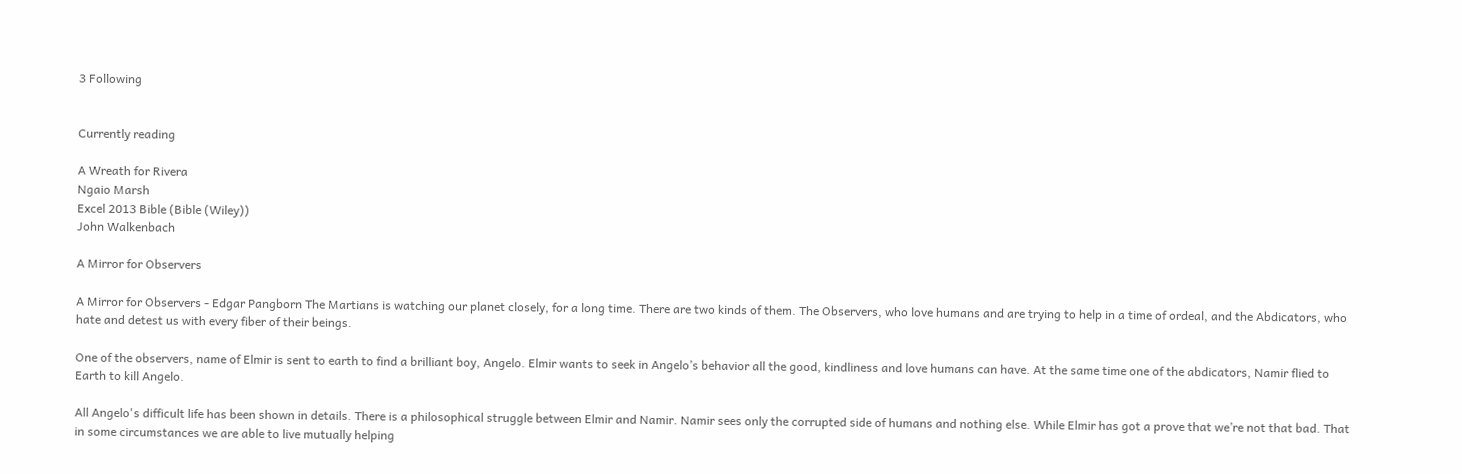3 Following


Currently reading

A Wreath for Rivera
Ngaio Marsh
Excel 2013 Bible (Bible (Wiley))
John Walkenbach

A Mirror for Observers

A Mirror for Observers - Edgar Pangborn The Martians is watching our planet closely, for a long time. There are two kinds of them. The Observers, who love humans and are trying to help in a time of ordeal, and the Abdicators, who hate and detest us with every fiber of their beings.

One of the observers, name of Elmir is sent to earth to find a brilliant boy, Angelo. Elmir wants to seek in Angelo’s behavior all the good, kindliness and love humans can have. At the same time one of the abdicators, Namir flied to Earth to kill Angelo.

All Angelo's difficult life has been shown in details. There is a philosophical struggle between Elmir and Namir. Namir sees only the corrupted side of humans and nothing else. While Elmir has got a prove that we’re not that bad. That in some circumstances we are able to live mutually helping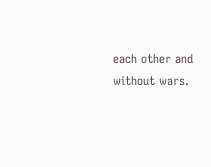each other and without wars.